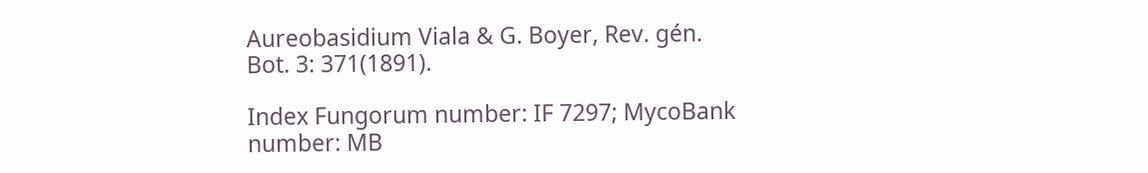Aureobasidium Viala & G. Boyer, Rev. gén. Bot. 3: 371(1891).

Index Fungorum number: IF 7297; MycoBank number: MB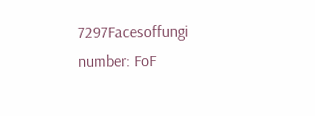7297Facesoffungi number: FoF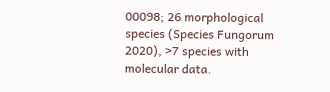00098; 26 morphological species (Species Fungorum 2020), >7 species with molecular data.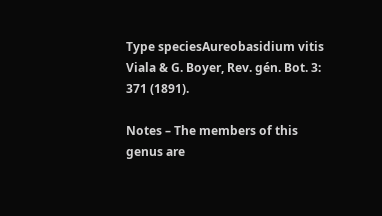Type speciesAureobasidium vitis Viala & G. Boyer, Rev. gén. Bot. 3: 371 (1891).

Notes – The members of this genus are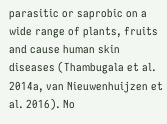parasitic or saprobic on a wide range of plants, fruits and cause human skin diseases (Thambugala et al. 2014a, van Nieuwenhuijzen et al. 2016). No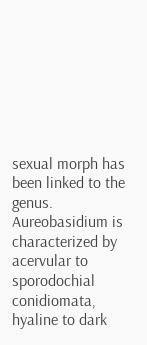sexual morph has been linked to the genus. Aureobasidium is characterized by acervular to sporodochial conidiomata, hyaline to dark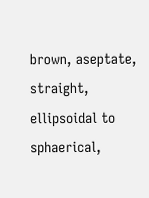brown, aseptate, straight, ellipsoidal to sphaerical,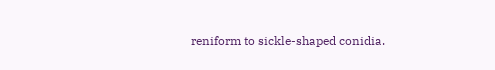reniform to sickle-shaped conidia.